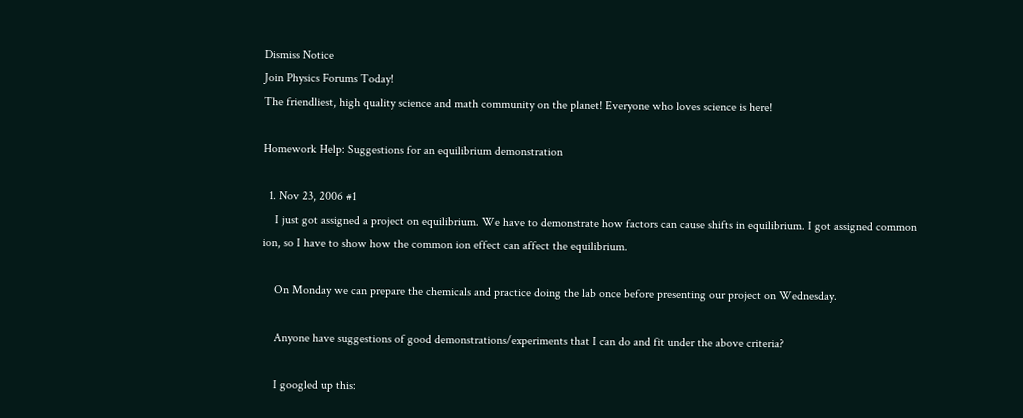Dismiss Notice
Join Physics Forums Today!
The friendliest, high quality science and math community on the planet! Everyone who loves science is here!

Homework Help: Suggestions for an equilibrium demonstration

  1. Nov 23, 2006 #1
    I just got assigned a project on equilibrium. We have to demonstrate how factors can cause shifts in equilibrium. I got assigned common ion, so I have to show how the common ion effect can affect the equilibrium.

    On Monday we can prepare the chemicals and practice doing the lab once before presenting our project on Wednesday.

    Anyone have suggestions of good demonstrations/experiments that I can do and fit under the above criteria?

    I googled up this: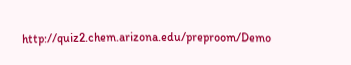http://quiz2.chem.arizona.edu/preproom/Demo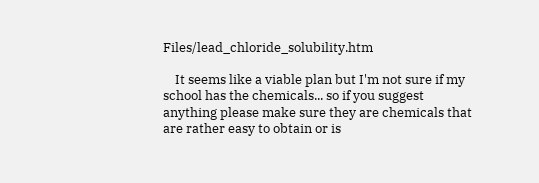Files/lead_chloride_solubility.htm

    It seems like a viable plan but I'm not sure if my school has the chemicals... so if you suggest anything please make sure they are chemicals that are rather easy to obtain or is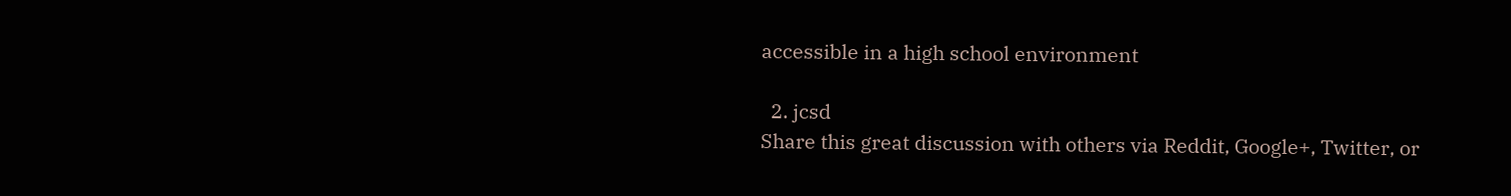accessible in a high school environment

  2. jcsd
Share this great discussion with others via Reddit, Google+, Twitter, or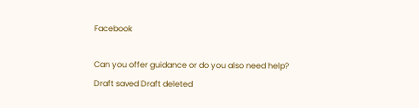Facebook

Can you offer guidance or do you also need help?
Draft saved Draft deleted